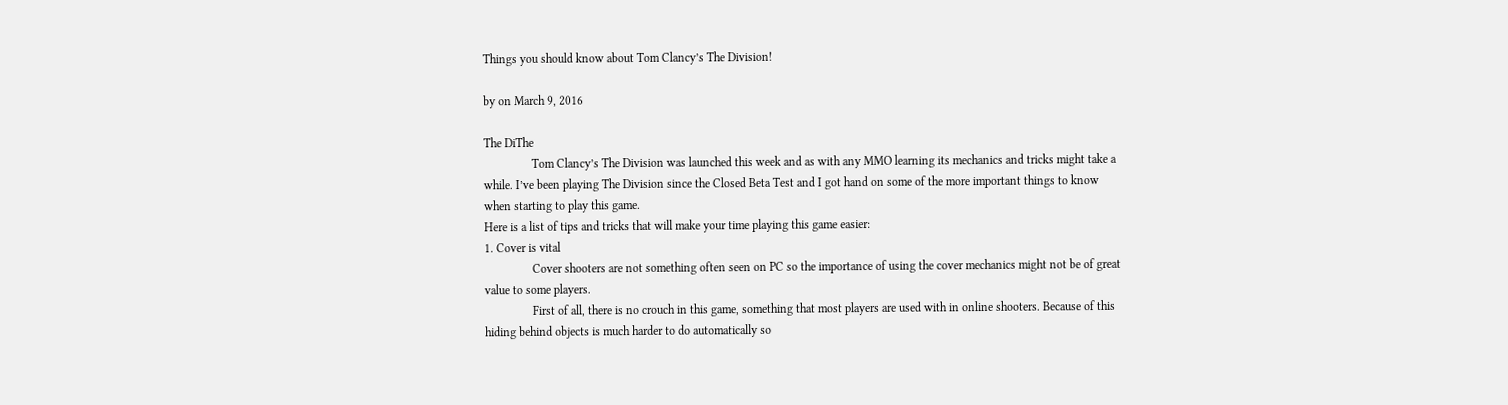Things you should know about Tom Clancy’s The Division!

by on March 9, 2016

The DiThe
                Tom Clancy’s The Division was launched this week and as with any MMO learning its mechanics and tricks might take a while. I’ve been playing The Division since the Closed Beta Test and I got hand on some of the more important things to know when starting to play this game.
Here is a list of tips and tricks that will make your time playing this game easier:
1. Cover is vital
                Cover shooters are not something often seen on PC so the importance of using the cover mechanics might not be of great value to some players.
                First of all, there is no crouch in this game, something that most players are used with in online shooters. Because of this hiding behind objects is much harder to do automatically so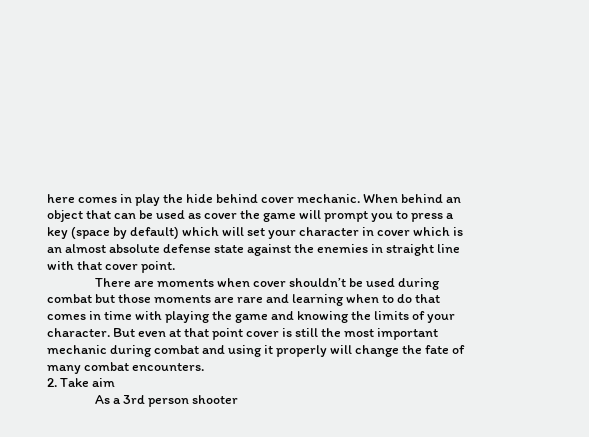here comes in play the hide behind cover mechanic. When behind an object that can be used as cover the game will prompt you to press a key (space by default) which will set your character in cover which is an almost absolute defense state against the enemies in straight line with that cover point.
                There are moments when cover shouldn’t be used during combat but those moments are rare and learning when to do that comes in time with playing the game and knowing the limits of your character. But even at that point cover is still the most important mechanic during combat and using it properly will change the fate of many combat encounters.
2. Take aim
                As a 3rd person shooter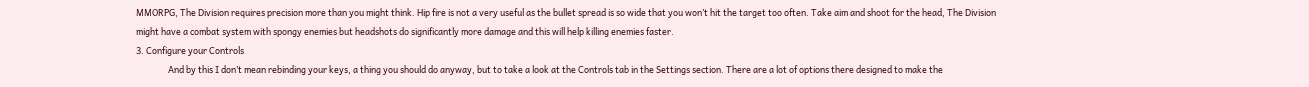MMORPG, The Division requires precision more than you might think. Hip fire is not a very useful as the bullet spread is so wide that you won’t hit the target too often. Take aim and shoot for the head, The Division might have a combat system with spongy enemies but headshots do significantly more damage and this will help killing enemies faster.
3. Configure your Controls
                And by this I don’t mean rebinding your keys, a thing you should do anyway, but to take a look at the Controls tab in the Settings section. There are a lot of options there designed to make the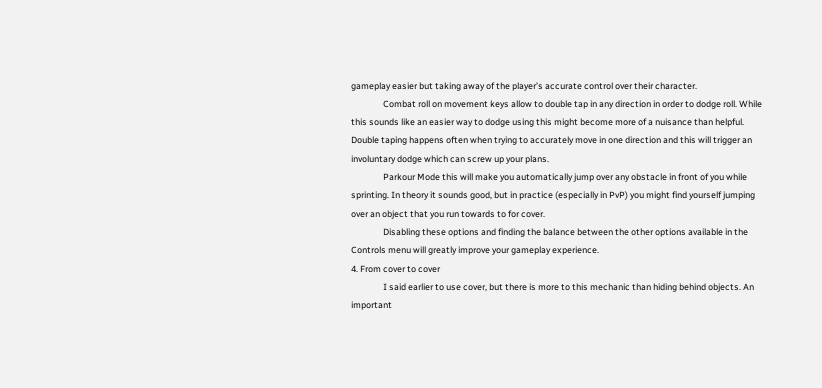gameplay easier but taking away of the player’s accurate control over their character.
                Combat roll on movement keys allow to double tap in any direction in order to dodge roll. While this sounds like an easier way to dodge using this might become more of a nuisance than helpful. Double taping happens often when trying to accurately move in one direction and this will trigger an involuntary dodge which can screw up your plans.
                Parkour Mode this will make you automatically jump over any obstacle in front of you while sprinting. In theory it sounds good, but in practice (especially in PvP) you might find yourself jumping over an object that you run towards to for cover.
                Disabling these options and finding the balance between the other options available in the Controls menu will greatly improve your gameplay experience.
4. From cover to cover
                I said earlier to use cover, but there is more to this mechanic than hiding behind objects. An important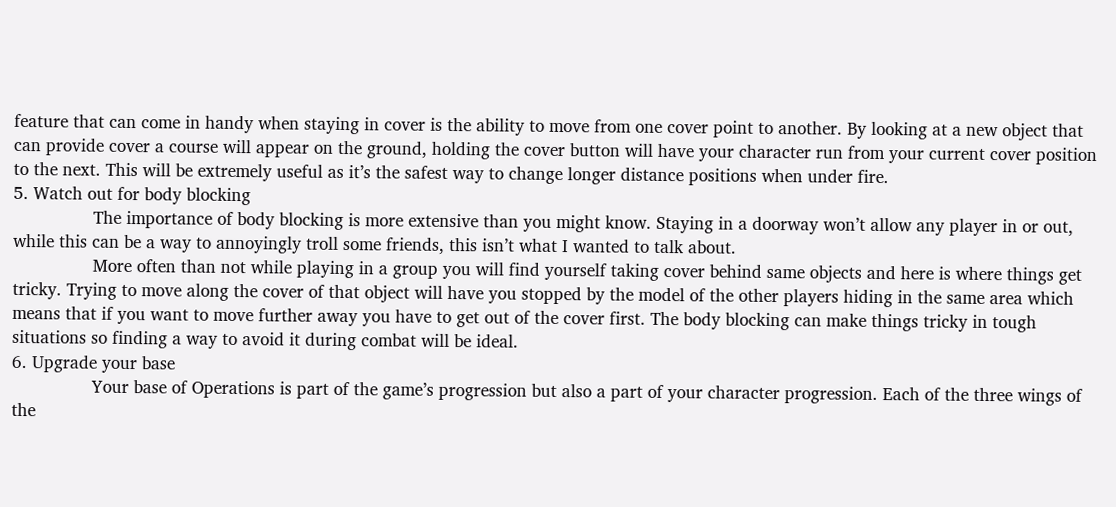feature that can come in handy when staying in cover is the ability to move from one cover point to another. By looking at a new object that can provide cover a course will appear on the ground, holding the cover button will have your character run from your current cover position to the next. This will be extremely useful as it’s the safest way to change longer distance positions when under fire.
5. Watch out for body blocking
                The importance of body blocking is more extensive than you might know. Staying in a doorway won’t allow any player in or out, while this can be a way to annoyingly troll some friends, this isn’t what I wanted to talk about.
                More often than not while playing in a group you will find yourself taking cover behind same objects and here is where things get tricky. Trying to move along the cover of that object will have you stopped by the model of the other players hiding in the same area which means that if you want to move further away you have to get out of the cover first. The body blocking can make things tricky in tough situations so finding a way to avoid it during combat will be ideal.
6. Upgrade your base
                Your base of Operations is part of the game’s progression but also a part of your character progression. Each of the three wings of the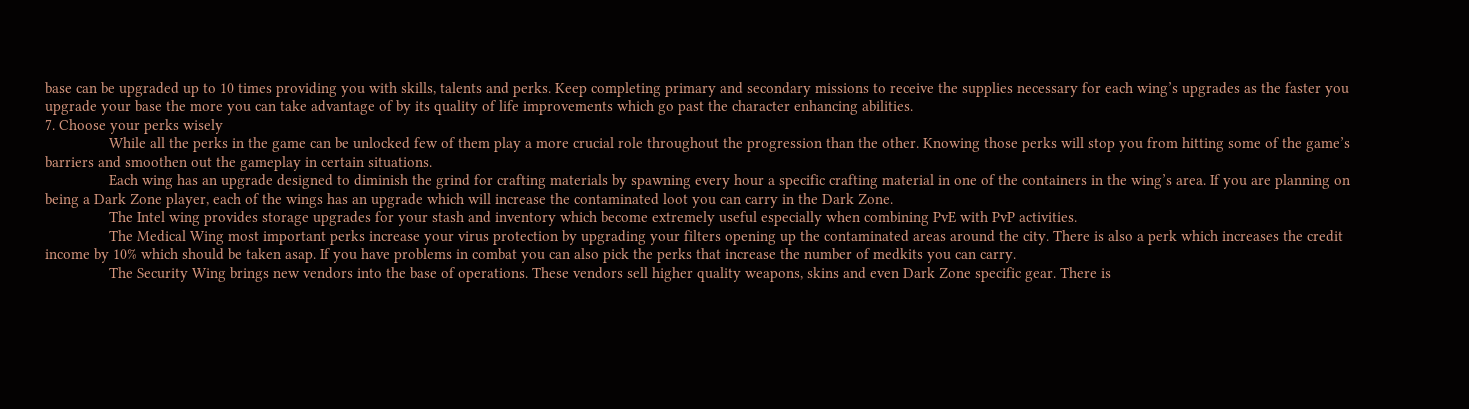base can be upgraded up to 10 times providing you with skills, talents and perks. Keep completing primary and secondary missions to receive the supplies necessary for each wing’s upgrades as the faster you upgrade your base the more you can take advantage of by its quality of life improvements which go past the character enhancing abilities.
7. Choose your perks wisely
                While all the perks in the game can be unlocked few of them play a more crucial role throughout the progression than the other. Knowing those perks will stop you from hitting some of the game’s barriers and smoothen out the gameplay in certain situations.
                Each wing has an upgrade designed to diminish the grind for crafting materials by spawning every hour a specific crafting material in one of the containers in the wing’s area. If you are planning on being a Dark Zone player, each of the wings has an upgrade which will increase the contaminated loot you can carry in the Dark Zone.
                The Intel wing provides storage upgrades for your stash and inventory which become extremely useful especially when combining PvE with PvP activities.
                The Medical Wing most important perks increase your virus protection by upgrading your filters opening up the contaminated areas around the city. There is also a perk which increases the credit income by 10% which should be taken asap. If you have problems in combat you can also pick the perks that increase the number of medkits you can carry.
                The Security Wing brings new vendors into the base of operations. These vendors sell higher quality weapons, skins and even Dark Zone specific gear. There is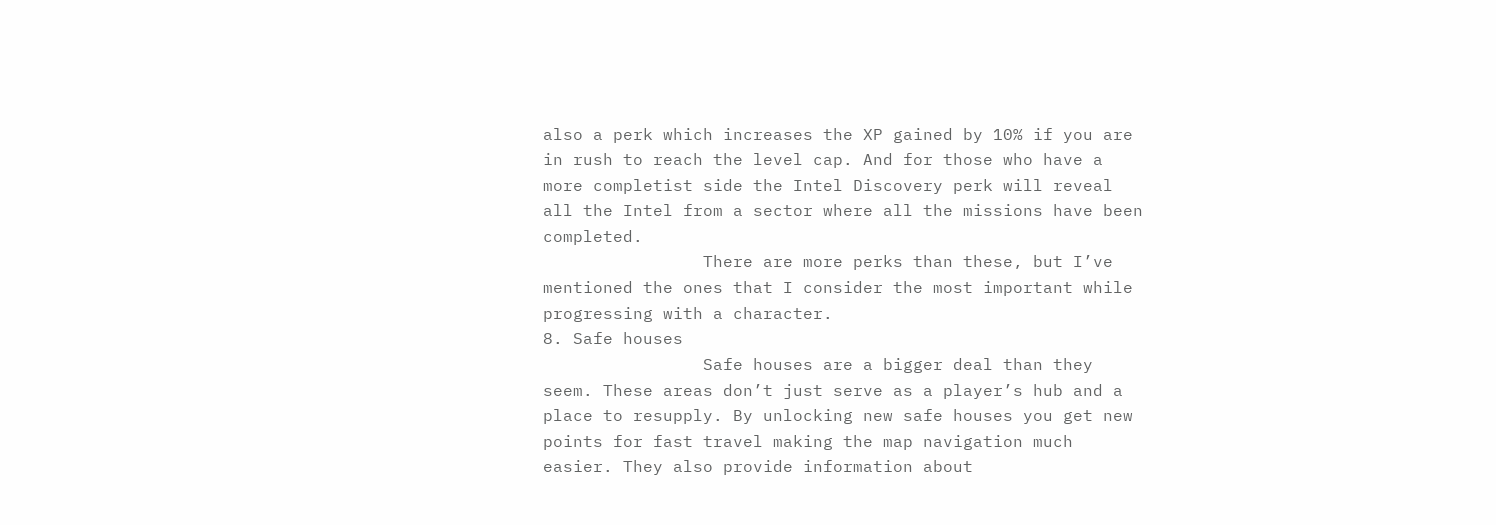also a perk which increases the XP gained by 10% if you are in rush to reach the level cap. And for those who have a more completist side the Intel Discovery perk will reveal all the Intel from a sector where all the missions have been completed.
                There are more perks than these, but I’ve mentioned the ones that I consider the most important while progressing with a character.
8. Safe houses
                Safe houses are a bigger deal than they seem. These areas don’t just serve as a player’s hub and a place to resupply. By unlocking new safe houses you get new points for fast travel making the map navigation much easier. They also provide information about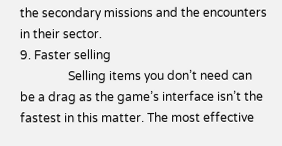the secondary missions and the encounters in their sector.
9. Faster selling
                Selling items you don’t need can be a drag as the game’s interface isn’t the fastest in this matter. The most effective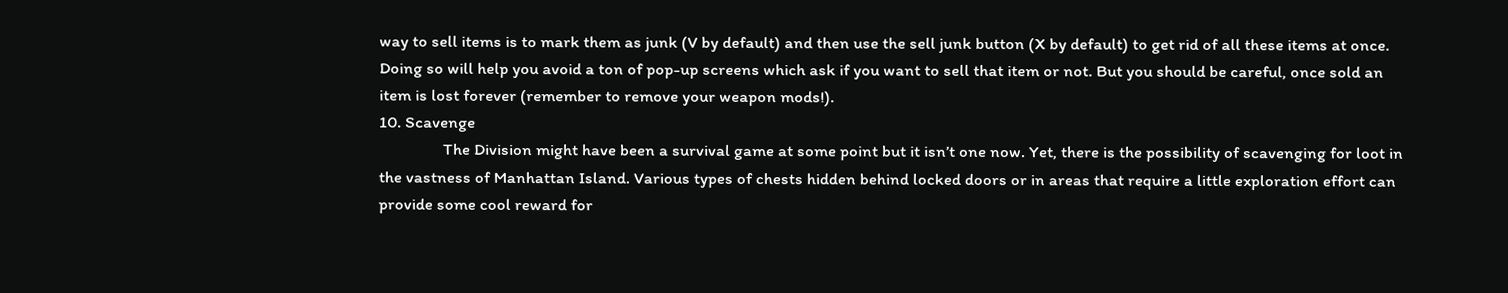way to sell items is to mark them as junk (V by default) and then use the sell junk button (X by default) to get rid of all these items at once. Doing so will help you avoid a ton of pop-up screens which ask if you want to sell that item or not. But you should be careful, once sold an item is lost forever (remember to remove your weapon mods!).
10. Scavenge
                The Division might have been a survival game at some point but it isn’t one now. Yet, there is the possibility of scavenging for loot in the vastness of Manhattan Island. Various types of chests hidden behind locked doors or in areas that require a little exploration effort can provide some cool reward for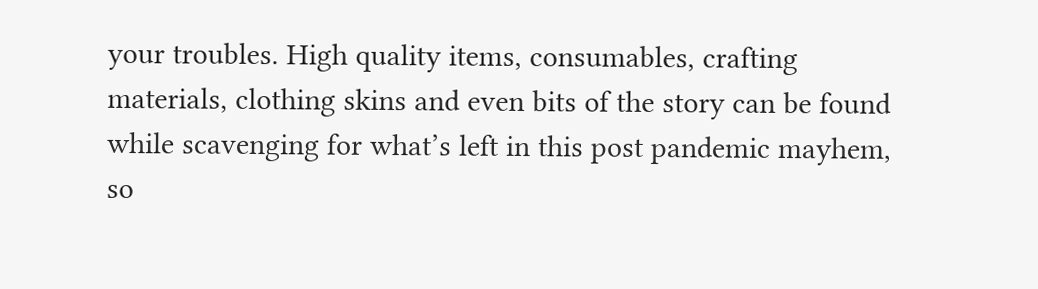your troubles. High quality items, consumables, crafting materials, clothing skins and even bits of the story can be found while scavenging for what’s left in this post pandemic mayhem, so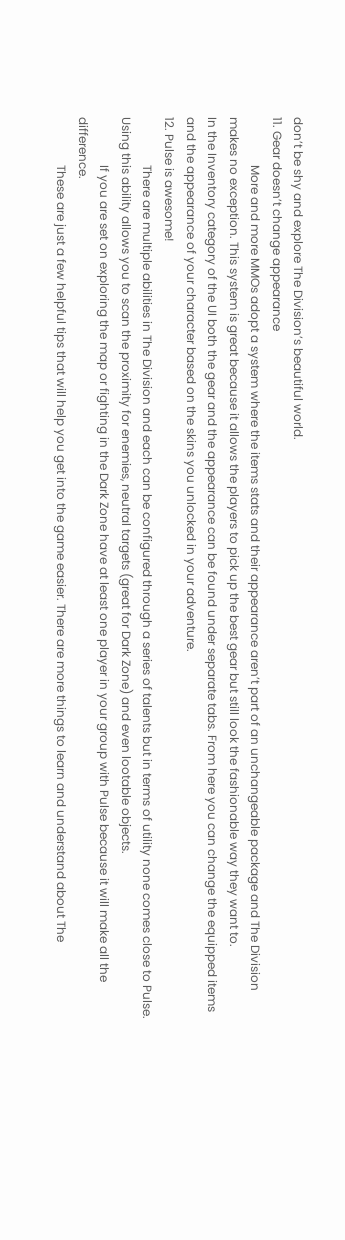don’t be shy and explore The Division’s beautiful world.
11. Gear doesn’t change appearance
                More and more MMOs adopt a system where the items stats and their appearance aren’t part of an unchangeable package and The Division makes no exception. This system is great because it allows the players to pick up the best gear but still look the fashionable way they want to.
In the Inventory category of the UI both the gear and the appearance can be found under separate tabs. From here you can change the equipped items and the appearance of your character based on the skins you unlocked in your adventure.
12. Pulse is awesome!
                There are multiple abilities in The Division and each can be configured through a series of talents but in terms of utility none comes close to Pulse. Using this ability allows you to scan the proximity for enemies, neutral targets (great for Dark Zone) and even lootable objects.
                If you are set on exploring the map or fighting in the Dark Zone have at least one player in your group with Pulse because it will make all the difference.
                These are just a few helpful tips that will help you get into the game easier. There are more things to learn and understand about The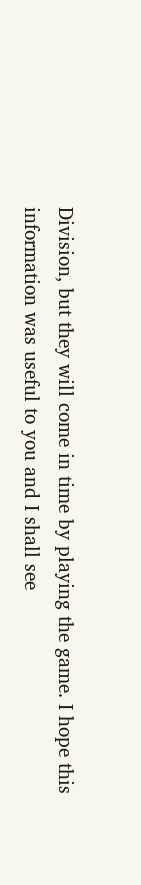Division, but they will come in time by playing the game. I hope this information was useful to you and I shall see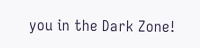you in the Dark Zone!